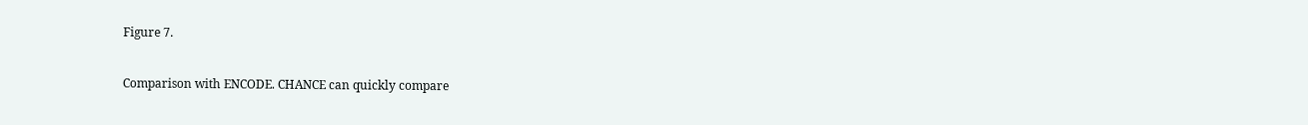Figure 7.

Comparison with ENCODE. CHANCE can quickly compare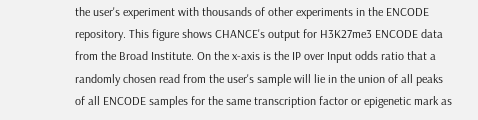the user's experiment with thousands of other experiments in the ENCODE repository. This figure shows CHANCE's output for H3K27me3 ENCODE data from the Broad Institute. On the x-axis is the IP over Input odds ratio that a randomly chosen read from the user's sample will lie in the union of all peaks of all ENCODE samples for the same transcription factor or epigenetic mark as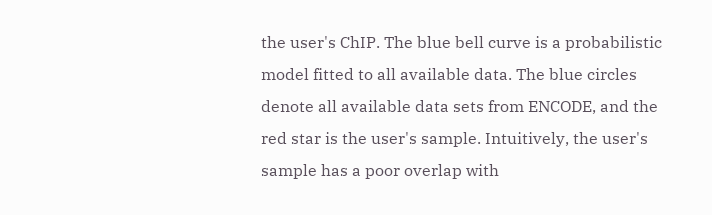the user's ChIP. The blue bell curve is a probabilistic model fitted to all available data. The blue circles denote all available data sets from ENCODE, and the red star is the user's sample. Intuitively, the user's sample has a poor overlap with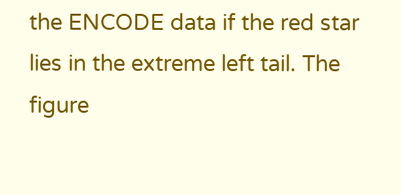the ENCODE data if the red star lies in the extreme left tail. The figure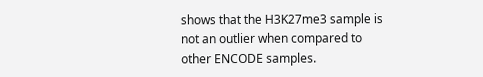shows that the H3K27me3 sample is not an outlier when compared to other ENCODE samples.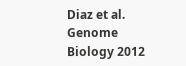Diaz et al. Genome Biology 2012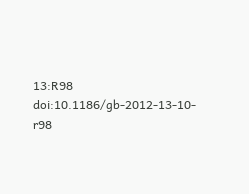13:R98   doi:10.1186/gb-2012-13-10-r98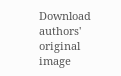Download authors' original image